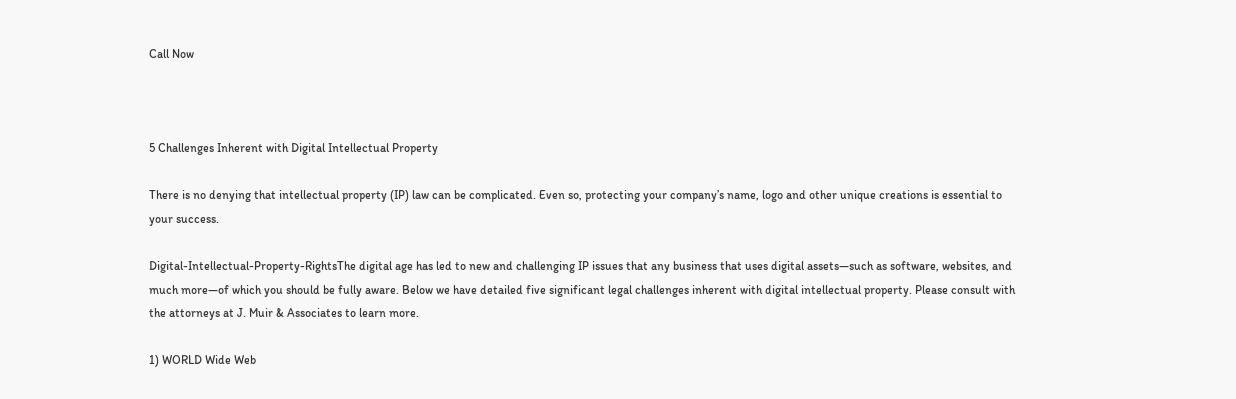Call Now



5 Challenges Inherent with Digital Intellectual Property

There is no denying that intellectual property (IP) law can be complicated. Even so, protecting your company’s name, logo and other unique creations is essential to your success.

Digital-Intellectual-Property-RightsThe digital age has led to new and challenging IP issues that any business that uses digital assets—such as software, websites, and much more—of which you should be fully aware. Below we have detailed five significant legal challenges inherent with digital intellectual property. Please consult with the attorneys at J. Muir & Associates to learn more.

1) WORLD Wide Web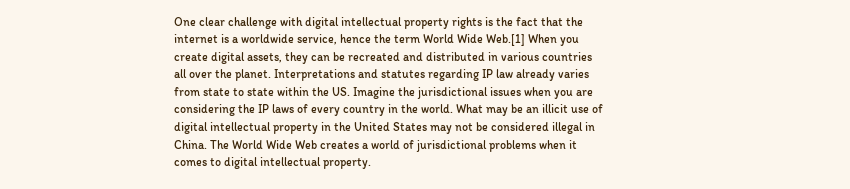One clear challenge with digital intellectual property rights is the fact that the internet is a worldwide service, hence the term World Wide Web.[1] When you create digital assets, they can be recreated and distributed in various countries all over the planet. Interpretations and statutes regarding IP law already varies from state to state within the US. Imagine the jurisdictional issues when you are considering the IP laws of every country in the world. What may be an illicit use of digital intellectual property in the United States may not be considered illegal in China. The World Wide Web creates a world of jurisdictional problems when it comes to digital intellectual property.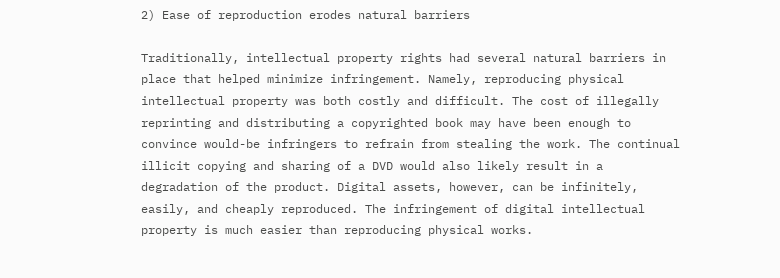2) Ease of reproduction erodes natural barriers

Traditionally, intellectual property rights had several natural barriers in place that helped minimize infringement. Namely, reproducing physical intellectual property was both costly and difficult. The cost of illegally reprinting and distributing a copyrighted book may have been enough to convince would-be infringers to refrain from stealing the work. The continual illicit copying and sharing of a DVD would also likely result in a degradation of the product. Digital assets, however, can be infinitely, easily, and cheaply reproduced. The infringement of digital intellectual property is much easier than reproducing physical works.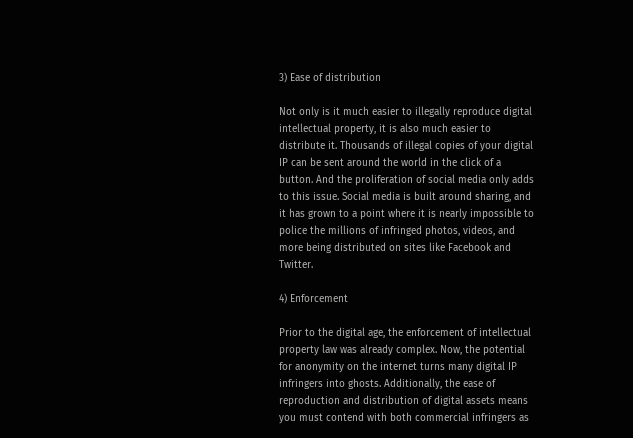3) Ease of distribution

Not only is it much easier to illegally reproduce digital intellectual property, it is also much easier to distribute it. Thousands of illegal copies of your digital IP can be sent around the world in the click of a button. And the proliferation of social media only adds to this issue. Social media is built around sharing, and it has grown to a point where it is nearly impossible to police the millions of infringed photos, videos, and more being distributed on sites like Facebook and Twitter.

4) Enforcement

Prior to the digital age, the enforcement of intellectual property law was already complex. Now, the potential for anonymity on the internet turns many digital IP infringers into ghosts. Additionally, the ease of reproduction and distribution of digital assets means you must contend with both commercial infringers as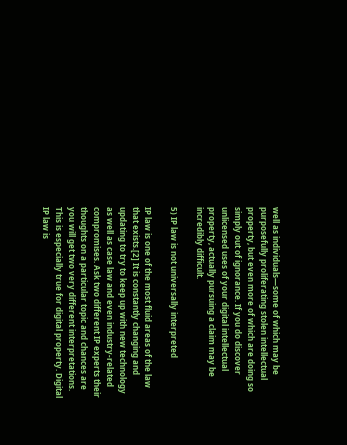well as individuals—some of which may be purposefully proliferating stolen intellectual property, but even more of which are doing so simply out of ignorance. If you do discover unlicensed uses of your digital intellectual property, actually pursuing a claim may be incredibly difficult.

5) IP law is not universally interpreted

IP law is one of the most fluid areas of the law that exists.[2] It is constantly changing and updating to try to keep up with new technology as well as case law and even industry-related compromises. Ask two different IP experts their thoughts on a particular topic and chances are you will get two very different interpretations. This is especially true for digital property. Digital IP law is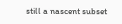still a nascent subset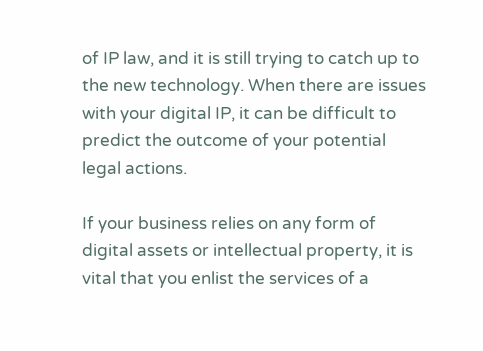of IP law, and it is still trying to catch up to the new technology. When there are issues with your digital IP, it can be difficult to predict the outcome of your potential legal actions.

If your business relies on any form of digital assets or intellectual property, it is vital that you enlist the services of a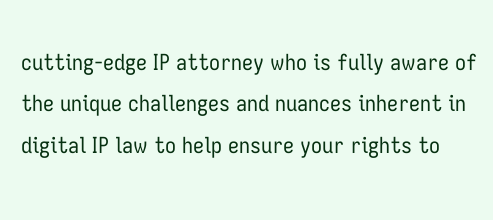cutting-edge IP attorney who is fully aware of the unique challenges and nuances inherent in digital IP law to help ensure your rights to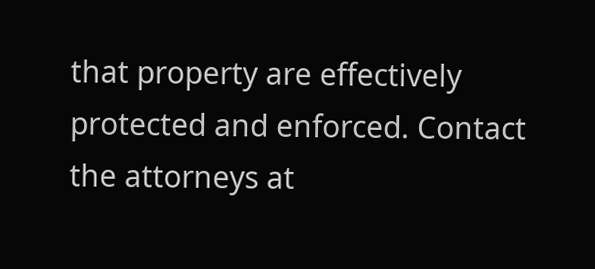that property are effectively protected and enforced. Contact the attorneys at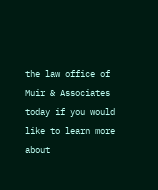the law office of Muir & Associates today if you would like to learn more about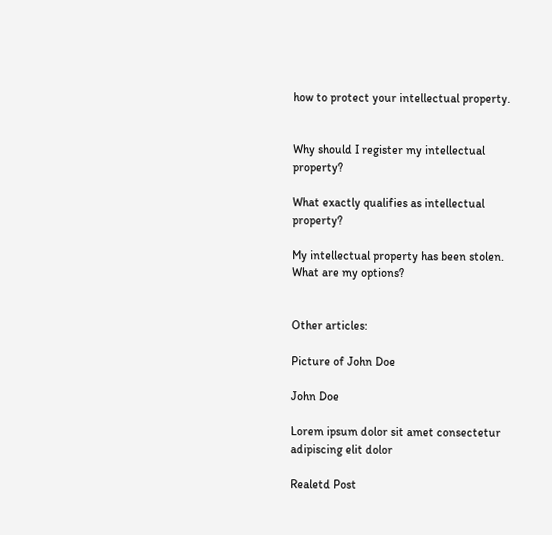how to protect your intellectual property.


Why should I register my intellectual property?

What exactly qualifies as intellectual property?

My intellectual property has been stolen. What are my options?


Other articles:

Picture of John Doe

John Doe

Lorem ipsum dolor sit amet consectetur adipiscing elit dolor

Realetd Post